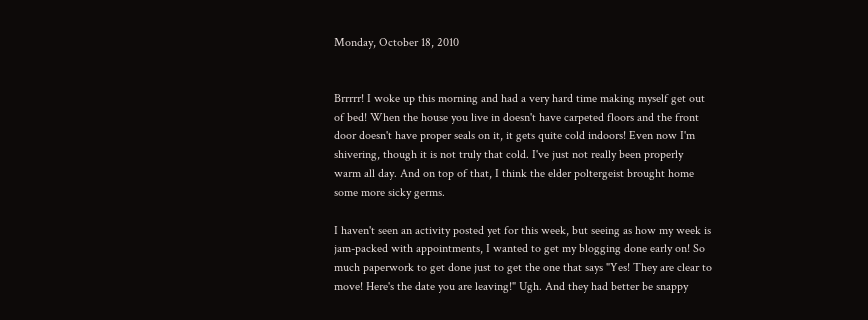Monday, October 18, 2010


Brrrrr! I woke up this morning and had a very hard time making myself get out of bed! When the house you live in doesn't have carpeted floors and the front door doesn't have proper seals on it, it gets quite cold indoors! Even now I'm shivering, though it is not truly that cold. I've just not really been properly warm all day. And on top of that, I think the elder poltergeist brought home some more sicky germs.

I haven't seen an activity posted yet for this week, but seeing as how my week is jam-packed with appointments, I wanted to get my blogging done early on! So much paperwork to get done just to get the one that says "Yes! They are clear to move! Here's the date you are leaving!" Ugh. And they had better be snappy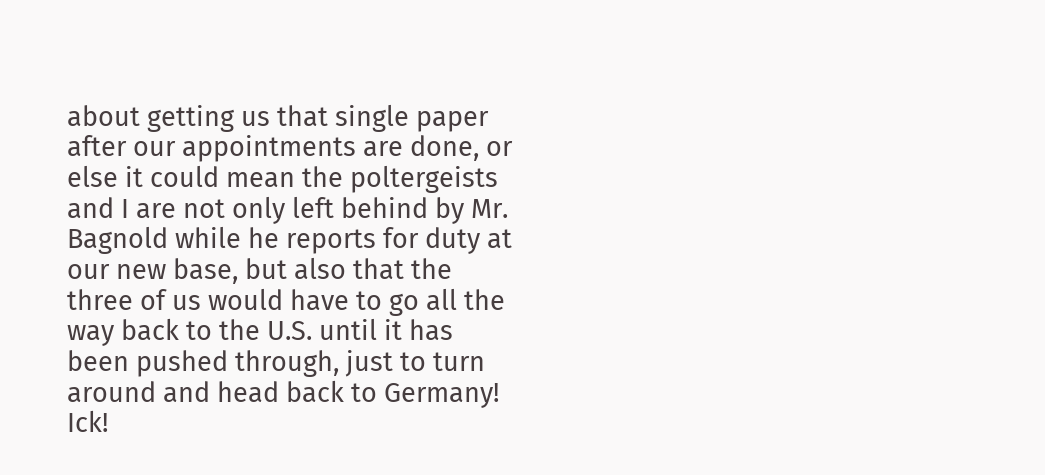about getting us that single paper after our appointments are done, or else it could mean the poltergeists and I are not only left behind by Mr. Bagnold while he reports for duty at our new base, but also that the three of us would have to go all the way back to the U.S. until it has been pushed through, just to turn around and head back to Germany! Ick!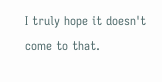I truly hope it doesn't come to that.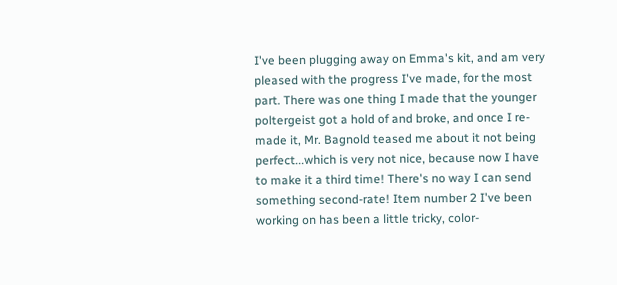I've been plugging away on Emma's kit, and am very pleased with the progress I've made, for the most part. There was one thing I made that the younger poltergeist got a hold of and broke, and once I re-made it, Mr. Bagnold teased me about it not being perfect...which is very not nice, because now I have to make it a third time! There's no way I can send something second-rate! Item number 2 I've been working on has been a little tricky, color-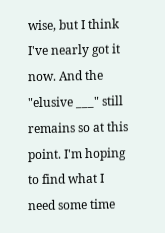wise, but I think I've nearly got it now. And the "elusive ___" still remains so at this point. I'm hoping to find what I need some time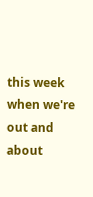this week when we're out and about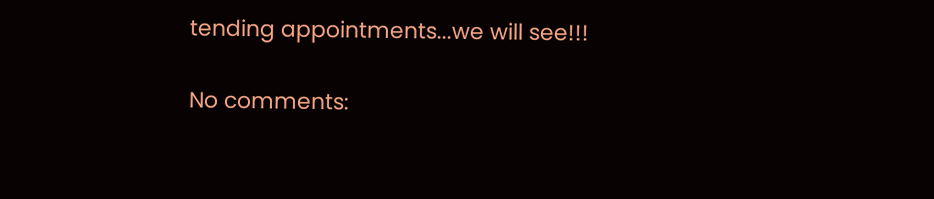tending appointments...we will see!!!

No comments: